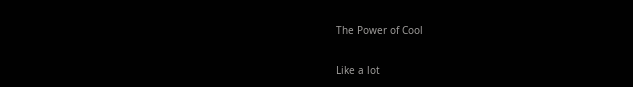The Power of Cool

Like a lot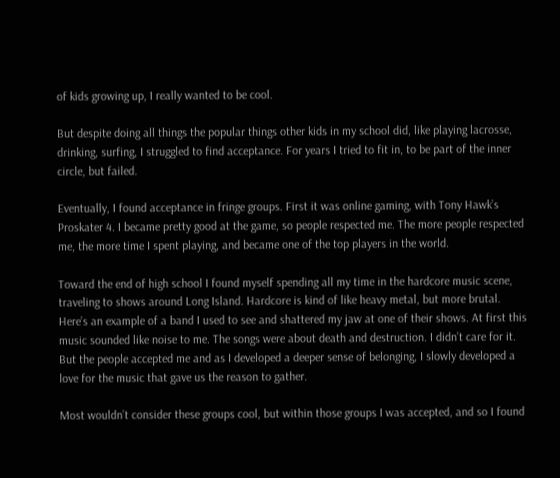of kids growing up, I really wanted to be cool.

But despite doing all things the popular things other kids in my school did, like playing lacrosse, drinking, surfing, I struggled to find acceptance. For years I tried to fit in, to be part of the inner circle, but failed.

Eventually, I found acceptance in fringe groups. First it was online gaming, with Tony Hawk’s Proskater 4. I became pretty good at the game, so people respected me. The more people respected me, the more time I spent playing, and became one of the top players in the world.

Toward the end of high school I found myself spending all my time in the hardcore music scene, traveling to shows around Long Island. Hardcore is kind of like heavy metal, but more brutal. Here’s an example of a band I used to see and shattered my jaw at one of their shows. At first this music sounded like noise to me. The songs were about death and destruction. I didn’t care for it. But the people accepted me and as I developed a deeper sense of belonging, I slowly developed a love for the music that gave us the reason to gather.

Most wouldn’t consider these groups cool, but within those groups I was accepted, and so I found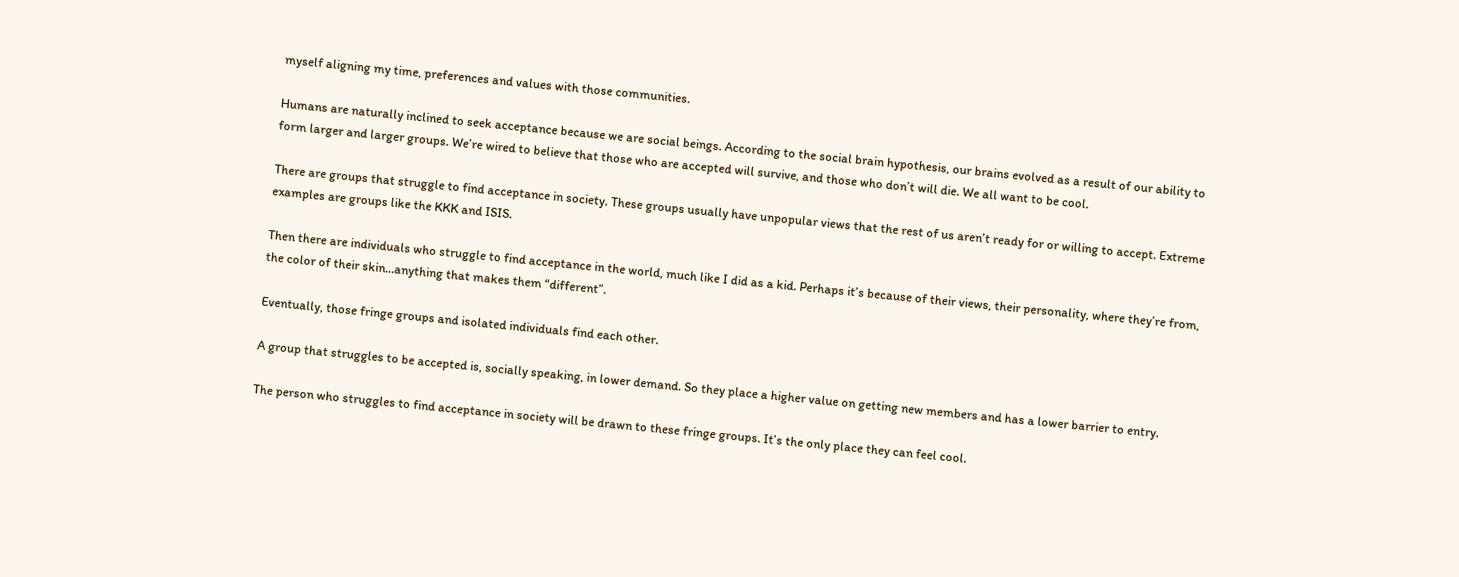myself aligning my time, preferences and values with those communities.

Humans are naturally inclined to seek acceptance because we are social beings. According to the social brain hypothesis, our brains evolved as a result of our ability to form larger and larger groups. We’re wired to believe that those who are accepted will survive, and those who don’t will die. We all want to be cool.

There are groups that struggle to find acceptance in society. These groups usually have unpopular views that the rest of us aren’t ready for or willing to accept. Extreme examples are groups like the KKK and ISIS.

Then there are individuals who struggle to find acceptance in the world, much like I did as a kid. Perhaps it’s because of their views, their personality, where they’re from, the color of their skin…anything that makes them “different”.

Eventually, those fringe groups and isolated individuals find each other.

A group that struggles to be accepted is, socially speaking, in lower demand. So they place a higher value on getting new members and has a lower barrier to entry.

The person who struggles to find acceptance in society will be drawn to these fringe groups. It’s the only place they can feel cool.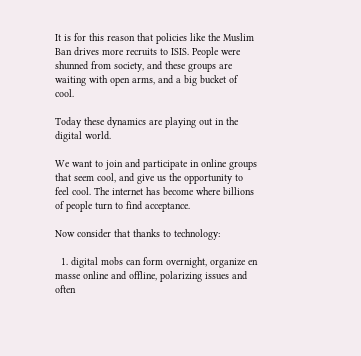It is for this reason that policies like the Muslim Ban drives more recruits to ISIS. People were shunned from society, and these groups are waiting with open arms, and a big bucket of cool.

Today these dynamics are playing out in the digital world.

We want to join and participate in online groups that seem cool, and give us the opportunity to feel cool. The internet has become where billions of people turn to find acceptance.

Now consider that thanks to technology:

  1. digital mobs can form overnight, organize en masse online and offline, polarizing issues and often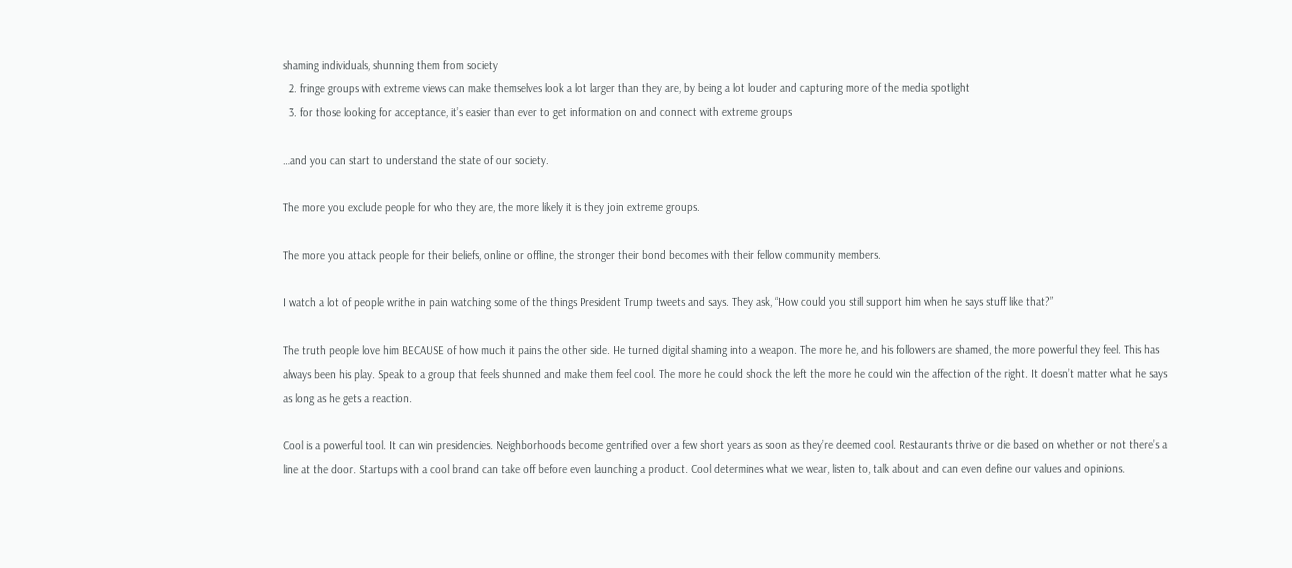shaming individuals, shunning them from society
  2. fringe groups with extreme views can make themselves look a lot larger than they are, by being a lot louder and capturing more of the media spotlight
  3. for those looking for acceptance, it’s easier than ever to get information on and connect with extreme groups

…and you can start to understand the state of our society.

The more you exclude people for who they are, the more likely it is they join extreme groups.

The more you attack people for their beliefs, online or offline, the stronger their bond becomes with their fellow community members.

I watch a lot of people writhe in pain watching some of the things President Trump tweets and says. They ask, “How could you still support him when he says stuff like that?”

The truth people love him BECAUSE of how much it pains the other side. He turned digital shaming into a weapon. The more he, and his followers are shamed, the more powerful they feel. This has always been his play. Speak to a group that feels shunned and make them feel cool. The more he could shock the left the more he could win the affection of the right. It doesn’t matter what he says as long as he gets a reaction.

Cool is a powerful tool. It can win presidencies. Neighborhoods become gentrified over a few short years as soon as they’re deemed cool. Restaurants thrive or die based on whether or not there’s a line at the door. Startups with a cool brand can take off before even launching a product. Cool determines what we wear, listen to, talk about and can even define our values and opinions.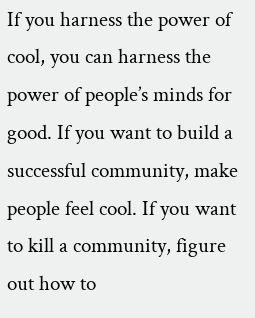If you harness the power of cool, you can harness the power of people’s minds for good. If you want to build a successful community, make people feel cool. If you want to kill a community, figure out how to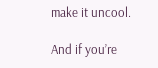make it uncool.

And if you’re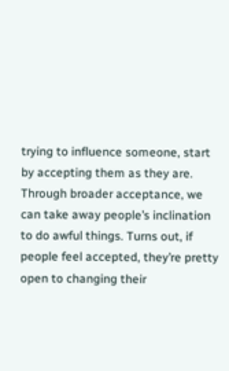trying to influence someone, start by accepting them as they are. Through broader acceptance, we can take away people’s inclination to do awful things. Turns out, if people feel accepted, they’re pretty open to changing their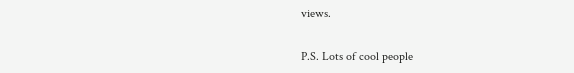views.

P.S. Lots of cool people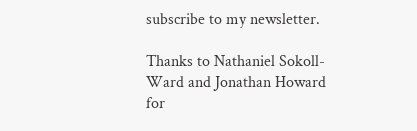subscribe to my newsletter.

Thanks to Nathaniel Sokoll-Ward and Jonathan Howard for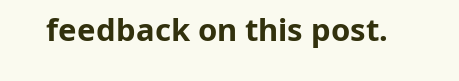feedback on this post.